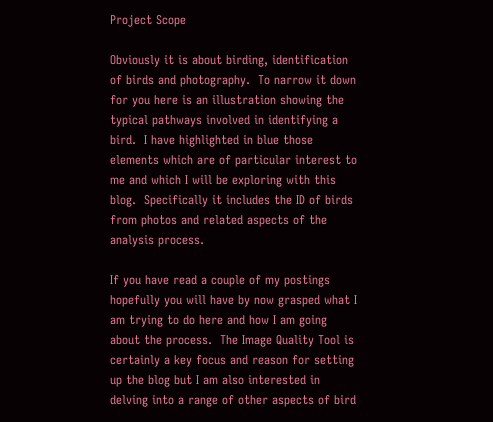Project Scope

Obviously it is about birding, identification of birds and photography.  To narrow it down for you here is an illustration showing the typical pathways involved in identifying a bird.  I have highlighted in blue those elements which are of particular interest to me and which I will be exploring with this blog.  Specifically it includes the ID of birds from photos and related aspects of the analysis process.

If you have read a couple of my postings hopefully you will have by now grasped what I am trying to do here and how I am going about the process.  The Image Quality Tool is certainly a key focus and reason for setting up the blog but I am also interested in delving into a range of other aspects of bird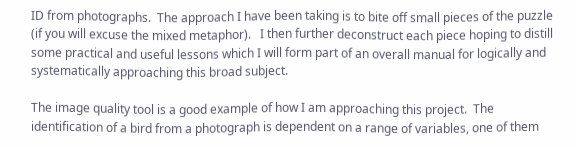ID from photographs.  The approach I have been taking is to bite off small pieces of the puzzle (if you will excuse the mixed metaphor).   I then further deconstruct each piece hoping to distill some practical and useful lessons which I will form part of an overall manual for logically and systematically approaching this broad subject.

The image quality tool is a good example of how I am approaching this project.  The identification of a bird from a photograph is dependent on a range of variables, one of them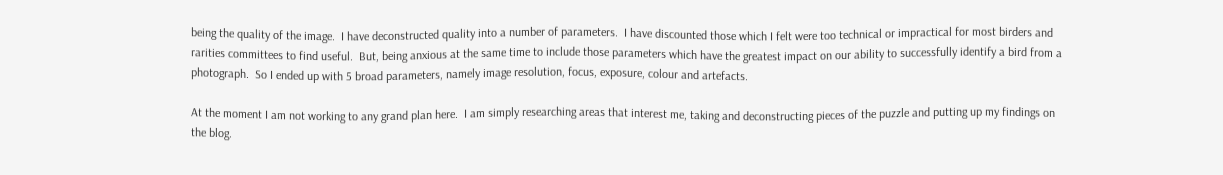being the quality of the image.  I have deconstructed quality into a number of parameters.  I have discounted those which I felt were too technical or impractical for most birders and rarities committees to find useful.  But, being anxious at the same time to include those parameters which have the greatest impact on our ability to successfully identify a bird from a photograph.  So I ended up with 5 broad parameters, namely image resolution, focus, exposure, colour and artefacts.

At the moment I am not working to any grand plan here.  I am simply researching areas that interest me, taking and deconstructing pieces of the puzzle and putting up my findings on the blog.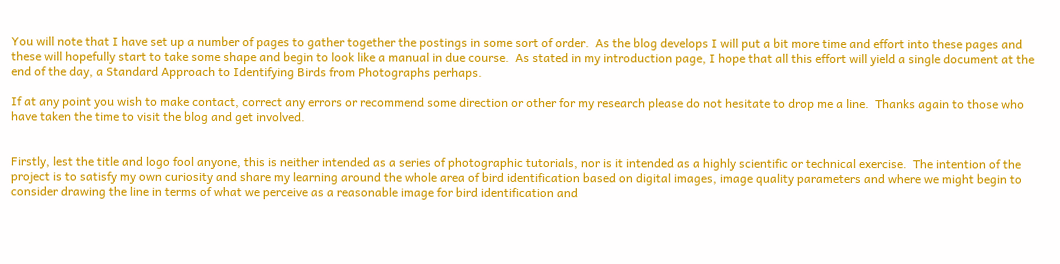You will note that I have set up a number of pages to gather together the postings in some sort of order.  As the blog develops I will put a bit more time and effort into these pages and these will hopefully start to take some shape and begin to look like a manual in due course.  As stated in my introduction page, I hope that all this effort will yield a single document at the end of the day, a Standard Approach to Identifying Birds from Photographs perhaps.

If at any point you wish to make contact, correct any errors or recommend some direction or other for my research please do not hesitate to drop me a line.  Thanks again to those who have taken the time to visit the blog and get involved.


Firstly, lest the title and logo fool anyone, this is neither intended as a series of photographic tutorials, nor is it intended as a highly scientific or technical exercise.  The intention of the project is to satisfy my own curiosity and share my learning around the whole area of bird identification based on digital images, image quality parameters and where we might begin to consider drawing the line in terms of what we perceive as a reasonable image for bird identification and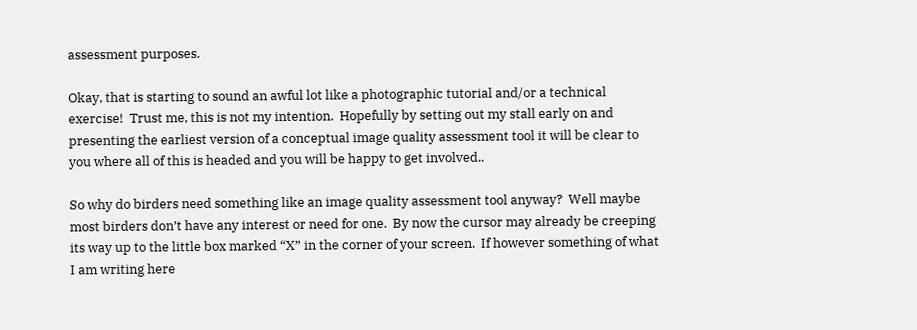assessment purposes.

Okay, that is starting to sound an awful lot like a photographic tutorial and/or a technical exercise!  Trust me, this is not my intention.  Hopefully by setting out my stall early on and presenting the earliest version of a conceptual image quality assessment tool it will be clear to you where all of this is headed and you will be happy to get involved..

So why do birders need something like an image quality assessment tool anyway?  Well maybe most birders don’t have any interest or need for one.  By now the cursor may already be creeping its way up to the little box marked “X” in the corner of your screen.  If however something of what I am writing here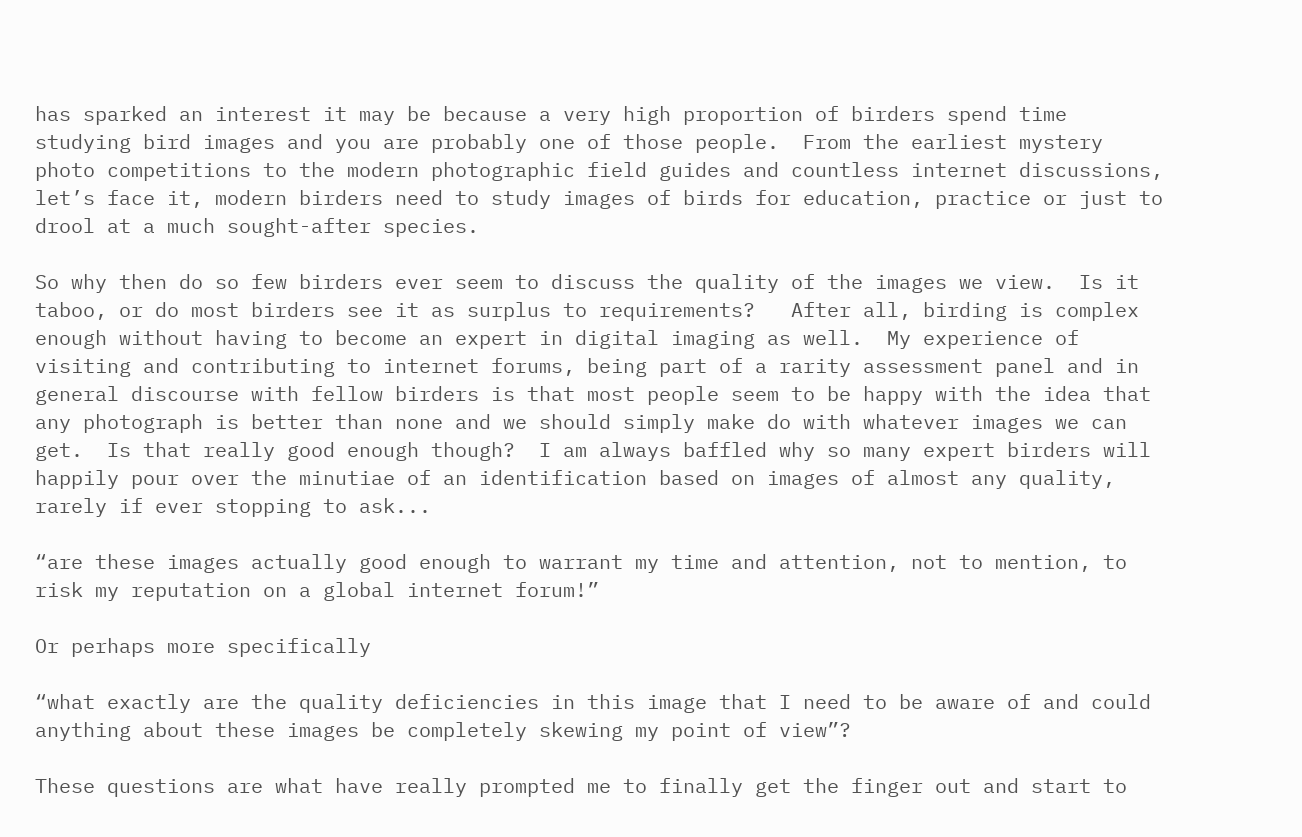has sparked an interest it may be because a very high proportion of birders spend time studying bird images and you are probably one of those people.  From the earliest mystery photo competitions to the modern photographic field guides and countless internet discussions, let’s face it, modern birders need to study images of birds for education, practice or just to drool at a much sought-after species.

So why then do so few birders ever seem to discuss the quality of the images we view.  Is it taboo, or do most birders see it as surplus to requirements?   After all, birding is complex enough without having to become an expert in digital imaging as well.  My experience of visiting and contributing to internet forums, being part of a rarity assessment panel and in general discourse with fellow birders is that most people seem to be happy with the idea that any photograph is better than none and we should simply make do with whatever images we can get.  Is that really good enough though?  I am always baffled why so many expert birders will happily pour over the minutiae of an identification based on images of almost any quality, rarely if ever stopping to ask...

“are these images actually good enough to warrant my time and attention, not to mention, to risk my reputation on a global internet forum!”

Or perhaps more specifically

“what exactly are the quality deficiencies in this image that I need to be aware of and could anything about these images be completely skewing my point of view”?

These questions are what have really prompted me to finally get the finger out and start to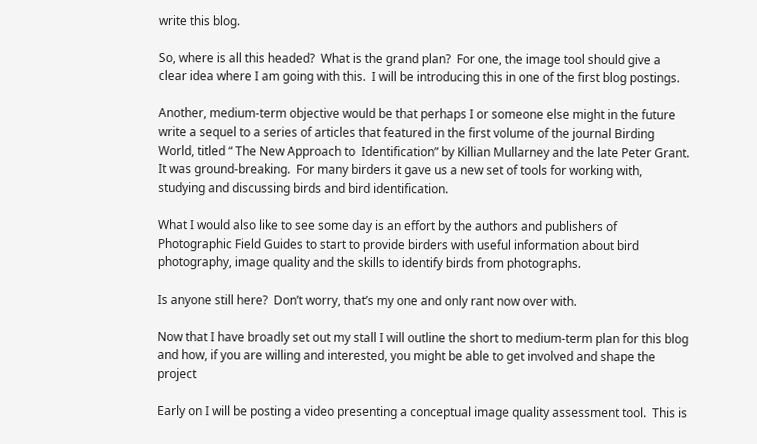write this blog.

So, where is all this headed?  What is the grand plan?  For one, the image tool should give a clear idea where I am going with this.  I will be introducing this in one of the first blog postings.

Another, medium-term objective would be that perhaps I or someone else might in the future write a sequel to a series of articles that featured in the first volume of the journal Birding World, titled “ The New Approach to  Identification” by Killian Mullarney and the late Peter Grant. It was ground-breaking.  For many birders it gave us a new set of tools for working with, studying and discussing birds and bird identification.

What I would also like to see some day is an effort by the authors and publishers of Photographic Field Guides to start to provide birders with useful information about bird photography, image quality and the skills to identify birds from photographs.

Is anyone still here?  Don’t worry, that’s my one and only rant now over with.

Now that I have broadly set out my stall I will outline the short to medium-term plan for this blog and how, if you are willing and interested, you might be able to get involved and shape the project

Early on I will be posting a video presenting a conceptual image quality assessment tool.  This is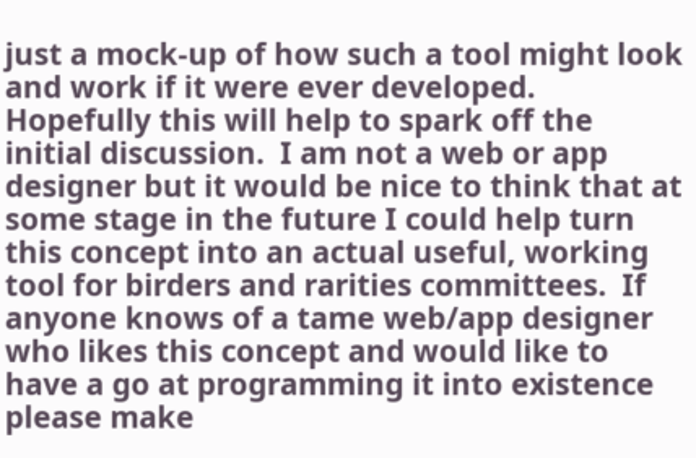just a mock-up of how such a tool might look and work if it were ever developed.  Hopefully this will help to spark off the initial discussion.  I am not a web or app designer but it would be nice to think that at some stage in the future I could help turn this concept into an actual useful, working tool for birders and rarities committees.  If anyone knows of a tame web/app designer who likes this concept and would like to have a go at programming it into existence please make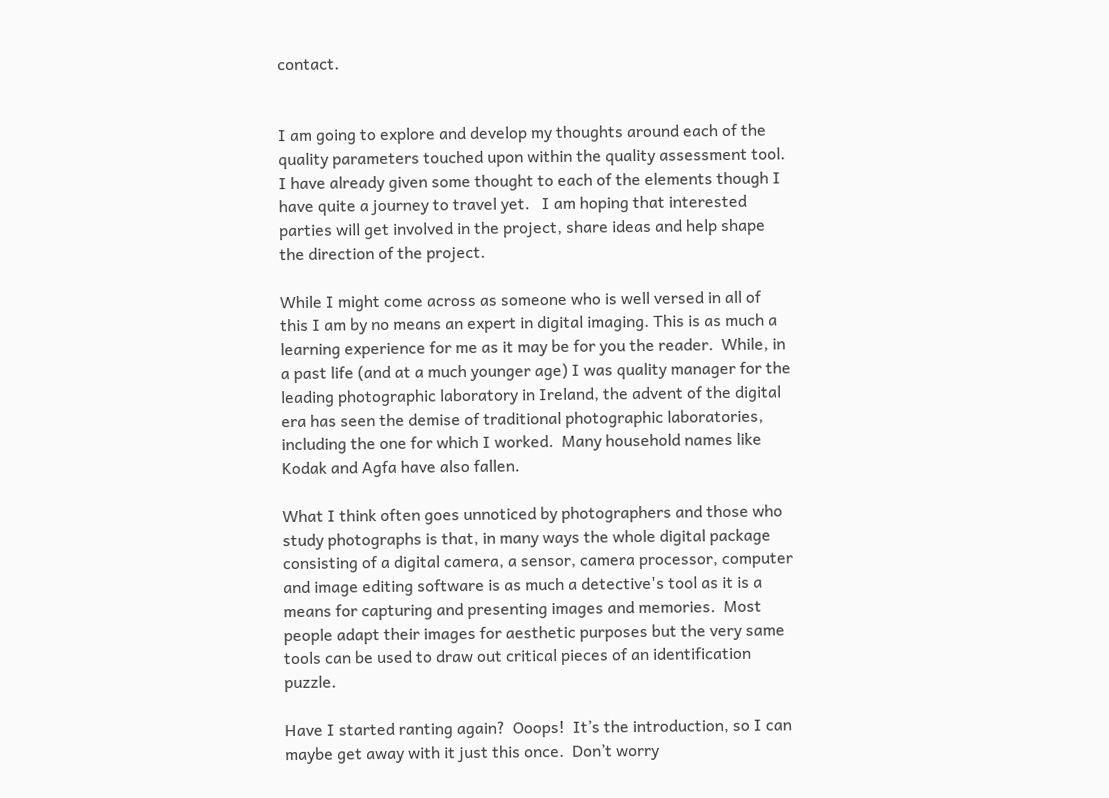contact.


I am going to explore and develop my thoughts around each of the quality parameters touched upon within the quality assessment tool.  I have already given some thought to each of the elements though I have quite a journey to travel yet.   I am hoping that interested parties will get involved in the project, share ideas and help shape the direction of the project.

While I might come across as someone who is well versed in all of this I am by no means an expert in digital imaging. This is as much a learning experience for me as it may be for you the reader.  While, in a past life (and at a much younger age) I was quality manager for the leading photographic laboratory in Ireland, the advent of the digital era has seen the demise of traditional photographic laboratories, including the one for which I worked.  Many household names like Kodak and Agfa have also fallen.

What I think often goes unnoticed by photographers and those who study photographs is that, in many ways the whole digital package consisting of a digital camera, a sensor, camera processor, computer and image editing software is as much a detective's tool as it is a means for capturing and presenting images and memories.  Most people adapt their images for aesthetic purposes but the very same tools can be used to draw out critical pieces of an identification puzzle.

Have I started ranting again?  Ooops!  It’s the introduction, so I can maybe get away with it just this once.  Don’t worry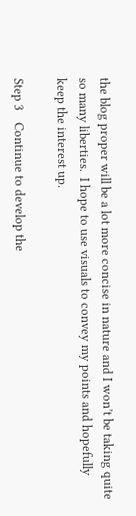the blog proper will be a lot more concise in nature and I won’t be taking quite so many liberties.  I hope to use visuals to convey my points and hopefully keep the interest up.

Step 3    Continue to develop the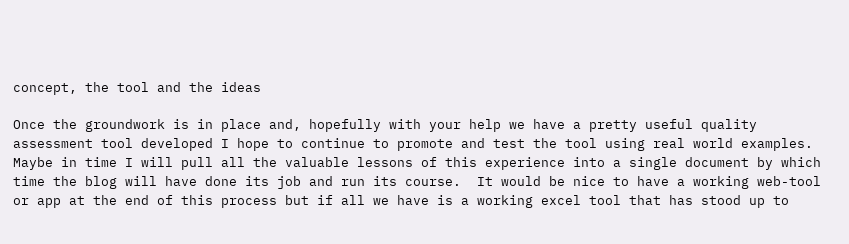concept, the tool and the ideas

Once the groundwork is in place and, hopefully with your help we have a pretty useful quality assessment tool developed I hope to continue to promote and test the tool using real world examples.  Maybe in time I will pull all the valuable lessons of this experience into a single document by which time the blog will have done its job and run its course.  It would be nice to have a working web-tool or app at the end of this process but if all we have is a working excel tool that has stood up to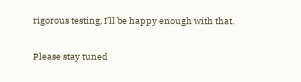rigorous testing, I’ll be happy enough with that.

Please stay tuned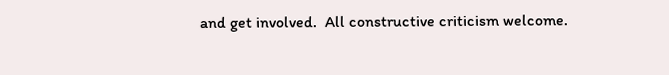and get involved.  All constructive criticism welcome.